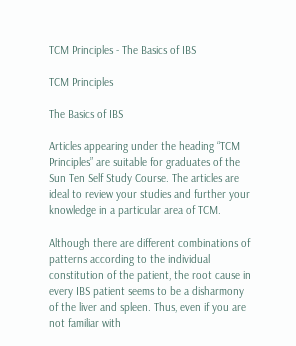TCM Principles - The Basics of IBS

TCM Principles

The Basics of IBS

Articles appearing under the heading “TCM Principles” are suitable for graduates of the Sun Ten Self Study Course. The articles are ideal to review your studies and further your knowledge in a particular area of TCM.

Although there are different combinations of patterns according to the individual constitution of the patient, the root cause in every IBS patient seems to be a disharmony of the liver and spleen. Thus, even if you are not familiar with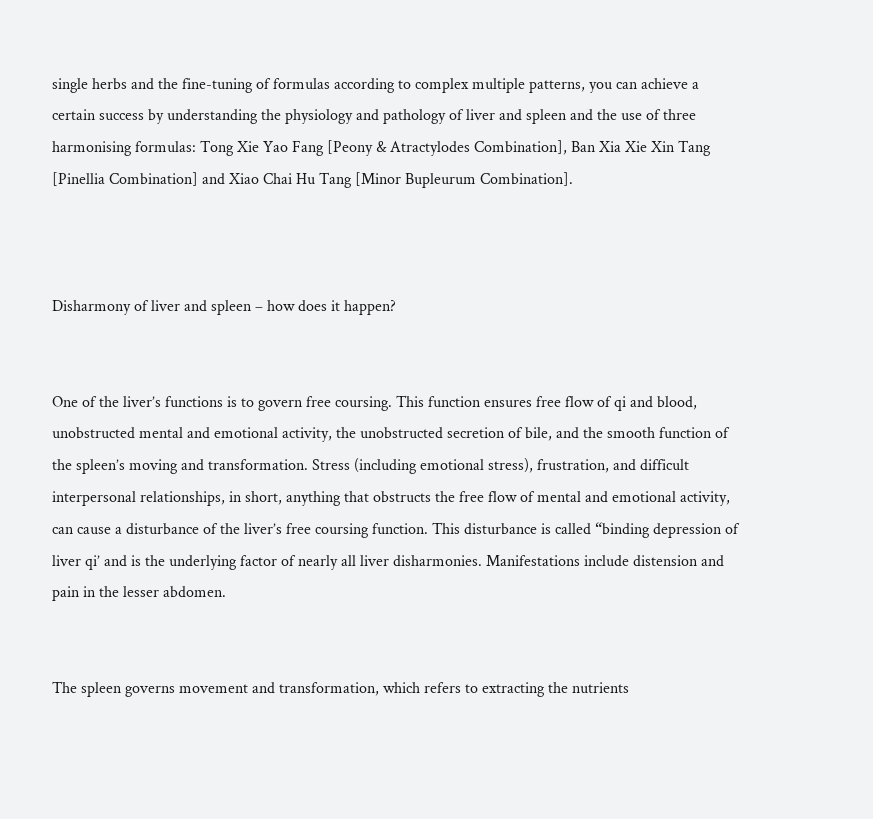single herbs and the fine-tuning of formulas according to complex multiple patterns, you can achieve a certain success by understanding the physiology and pathology of liver and spleen and the use of three harmonising formulas: Tong Xie Yao Fang [Peony & Atractylodes Combination], Ban Xia Xie Xin Tang [Pinellia Combination] and Xiao Chai Hu Tang [Minor Bupleurum Combination].



Disharmony of liver and spleen – how does it happen?


One of the liver’s functions is to govern free coursing. This function ensures free flow of qi and blood, unobstructed mental and emotional activity, the unobstructed secretion of bile, and the smooth function of the spleen’s moving and transformation. Stress (including emotional stress), frustration, and difficult interpersonal relationships, in short, anything that obstructs the free flow of mental and emotional activity, can cause a disturbance of the liver’s free coursing function. This disturbance is called “binding depression of liver qi’ and is the underlying factor of nearly all liver disharmonies. Manifestations include distension and pain in the lesser abdomen.


The spleen governs movement and transformation, which refers to extracting the nutrients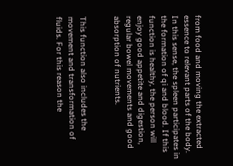from food and moving the extracted essence to relevant parts of the body. In this sense, the spleen participates in the formation of qi and blood. If this function is healthy, the person will enjoy good appetite and digestion, regular bowel movements and good absorption of nutrients.


This function also includes the movement and transformation of fluids. For this reason the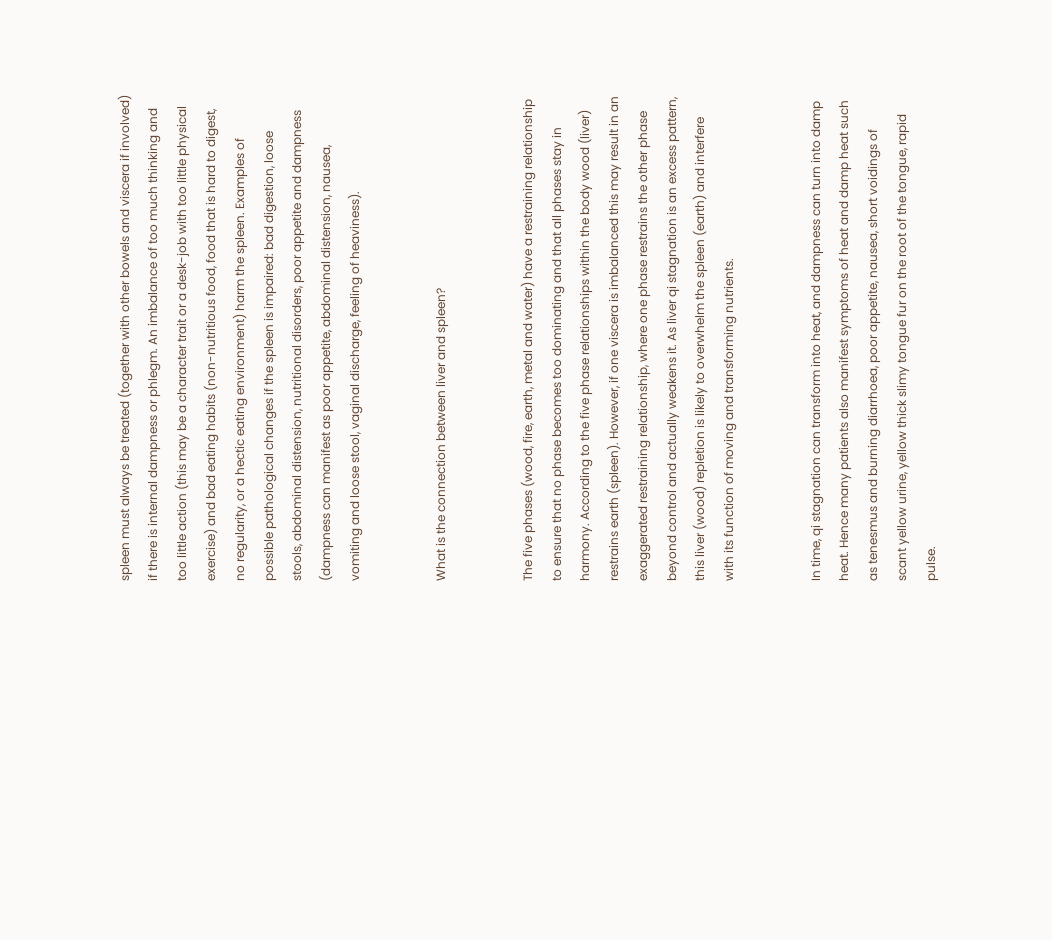spleen must always be treated (together with other bowels and viscera if involved) if there is internal dampness or phlegm. An imbalance of too much thinking and too little action (this may be a character trait or a desk-job with too little physical exercise) and bad eating habits (non-nutritious food, food that is hard to digest, no regularity, or a hectic eating environment) harm the spleen. Examples of possible pathological changes if the spleen is impaired: bad digestion, loose stools, abdominal distension, nutritional disorders, poor appetite and dampness (dampness can manifest as poor appetite, abdominal distension, nausea, vomiting and loose stool, vaginal discharge, feeling of heaviness).


What is the connection between liver and spleen?


The five phases (wood, fire, earth, metal and water) have a restraining relationship to ensure that no phase becomes too dominating and that all phases stay in harmony. According to the five phase relationships within the body wood (liver) restrains earth (spleen). However, if one viscera is imbalanced this may result in an exaggerated restraining relationship, where one phase restrains the other phase beyond control and actually weakens it. As liver qi stagnation is an excess pattern, this liver (wood) repletion is likely to overwhelm the spleen (earth) and interfere with its function of moving and transforming nutrients.


In time, qi stagnation can transform into heat, and dampness can turn into damp heat. Hence many patients also manifest symptoms of heat and damp heat such as tenesmus and burning diarrhoea, poor appetite, nausea, short voidings of scant yellow urine, yellow thick slimy tongue fur on the root of the tongue, rapid pulse.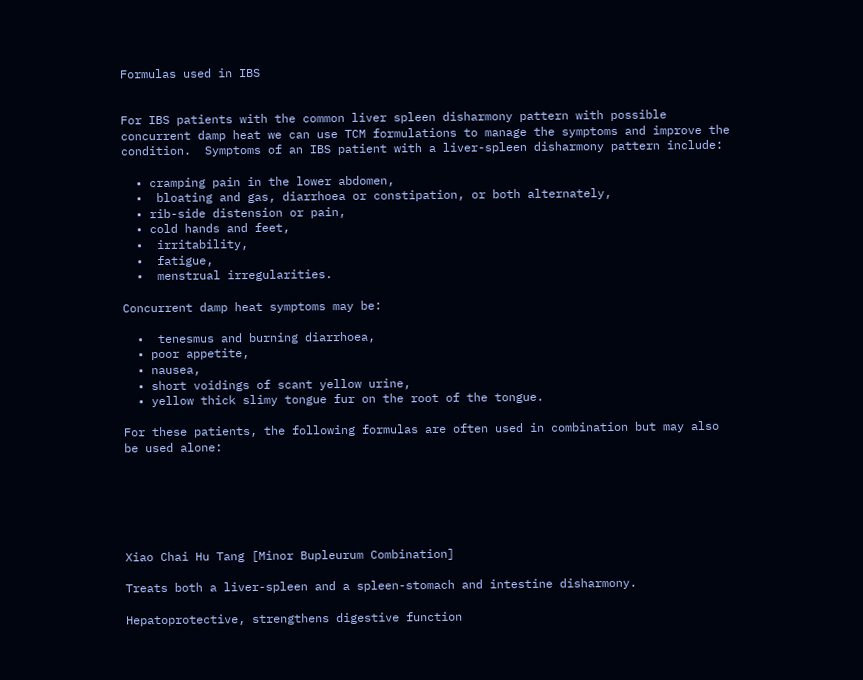Formulas used in IBS


For IBS patients with the common liver spleen disharmony pattern with possible concurrent damp heat we can use TCM formulations to manage the symptoms and improve the condition.  Symptoms of an IBS patient with a liver-spleen disharmony pattern include:

  • cramping pain in the lower abdomen,
  •  bloating and gas, diarrhoea or constipation, or both alternately,
  • rib-side distension or pain,
  • cold hands and feet,
  •  irritability,
  •  fatigue,
  •  menstrual irregularities.

Concurrent damp heat symptoms may be:

  •  tenesmus and burning diarrhoea,
  • poor appetite,
  • nausea,
  • short voidings of scant yellow urine,
  • yellow thick slimy tongue fur on the root of the tongue.

For these patients, the following formulas are often used in combination but may also be used alone:






Xiao Chai Hu Tang [Minor Bupleurum Combination]

Treats both a liver-spleen and a spleen-stomach and intestine disharmony.

Hepatoprotective, strengthens digestive function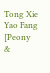Tong Xie Yao Fang [Peony &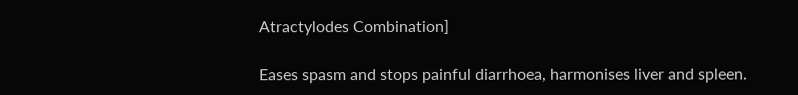Atractylodes Combination]

Eases spasm and stops painful diarrhoea, harmonises liver and spleen.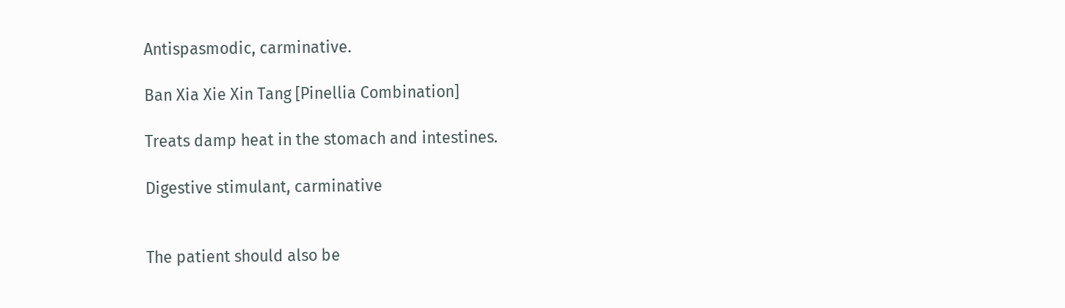Antispasmodic, carminative.

Ban Xia Xie Xin Tang [Pinellia Combination]

Treats damp heat in the stomach and intestines.

Digestive stimulant, carminative


The patient should also be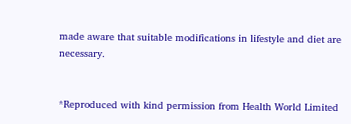made aware that suitable modifications in lifestyle and diet are necessary.


*Reproduced with kind permission from Health World Limited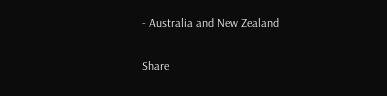- Australia and New Zealand

Share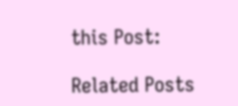this Post:

Related Posts